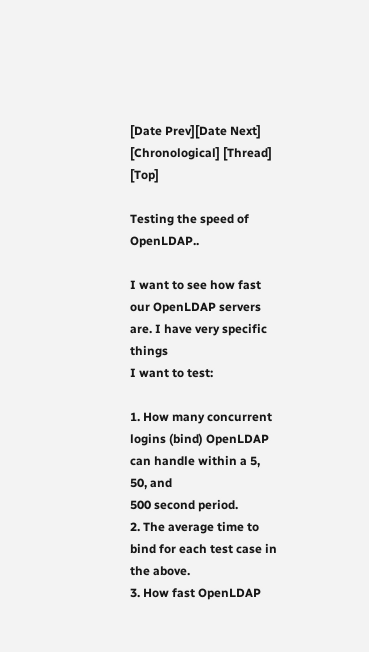[Date Prev][Date Next] [Chronological] [Thread] [Top]

Testing the speed of OpenLDAP..

I want to see how fast our OpenLDAP servers are. I have very specific things
I want to test:

1. How many concurrent logins (bind) OpenLDAP can handle within a 5, 50, and
500 second period.
2. The average time to bind for each test case in the above.
3. How fast OpenLDAP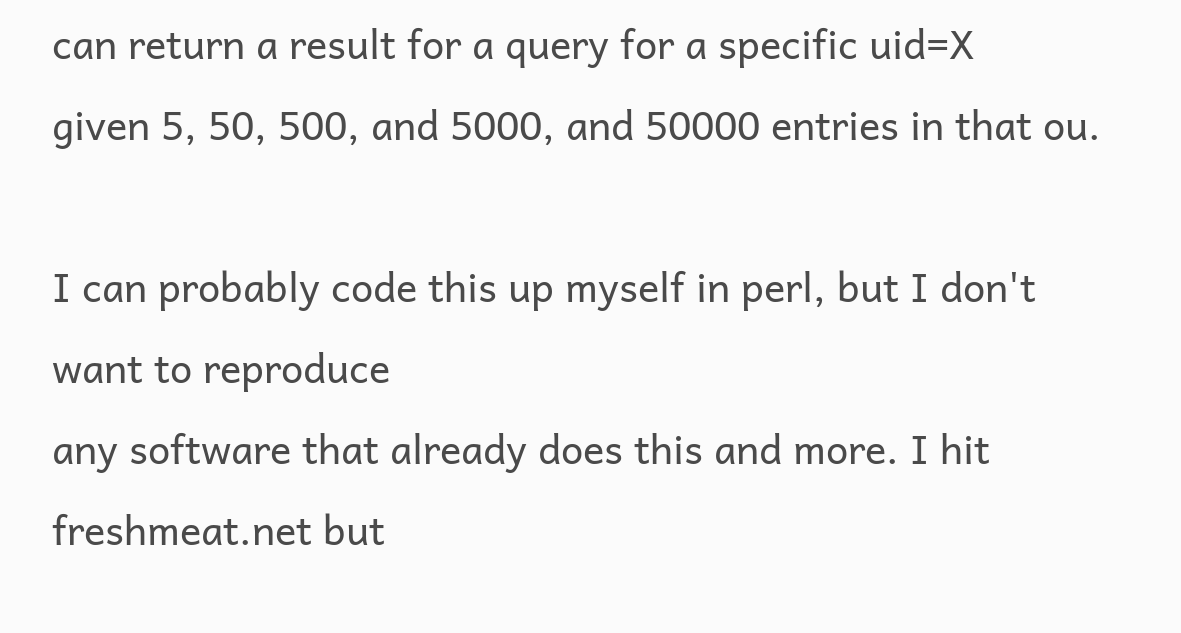can return a result for a query for a specific uid=X
given 5, 50, 500, and 5000, and 50000 entries in that ou.

I can probably code this up myself in perl, but I don't want to reproduce
any software that already does this and more. I hit freshmeat.net but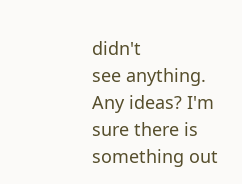didn't
see anything. Any ideas? I'm sure there is something out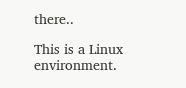there..

This is a Linux environment.